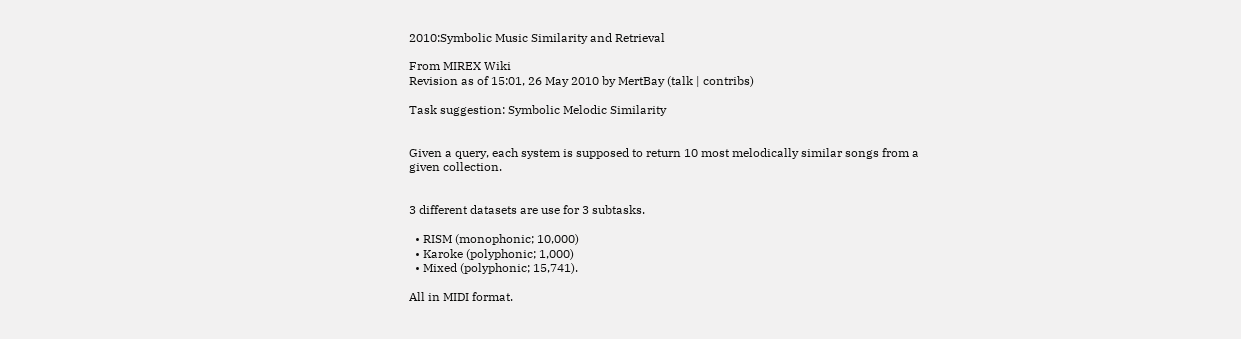2010:Symbolic Music Similarity and Retrieval

From MIREX Wiki
Revision as of 15:01, 26 May 2010 by MertBay (talk | contribs)

Task suggestion: Symbolic Melodic Similarity


Given a query, each system is supposed to return 10 most melodically similar songs from a given collection.


3 different datasets are use for 3 subtasks.

  • RISM (monophonic; 10,000)
  • Karoke (polyphonic; 1,000)
  • Mixed (polyphonic; 15,741).

All in MIDI format.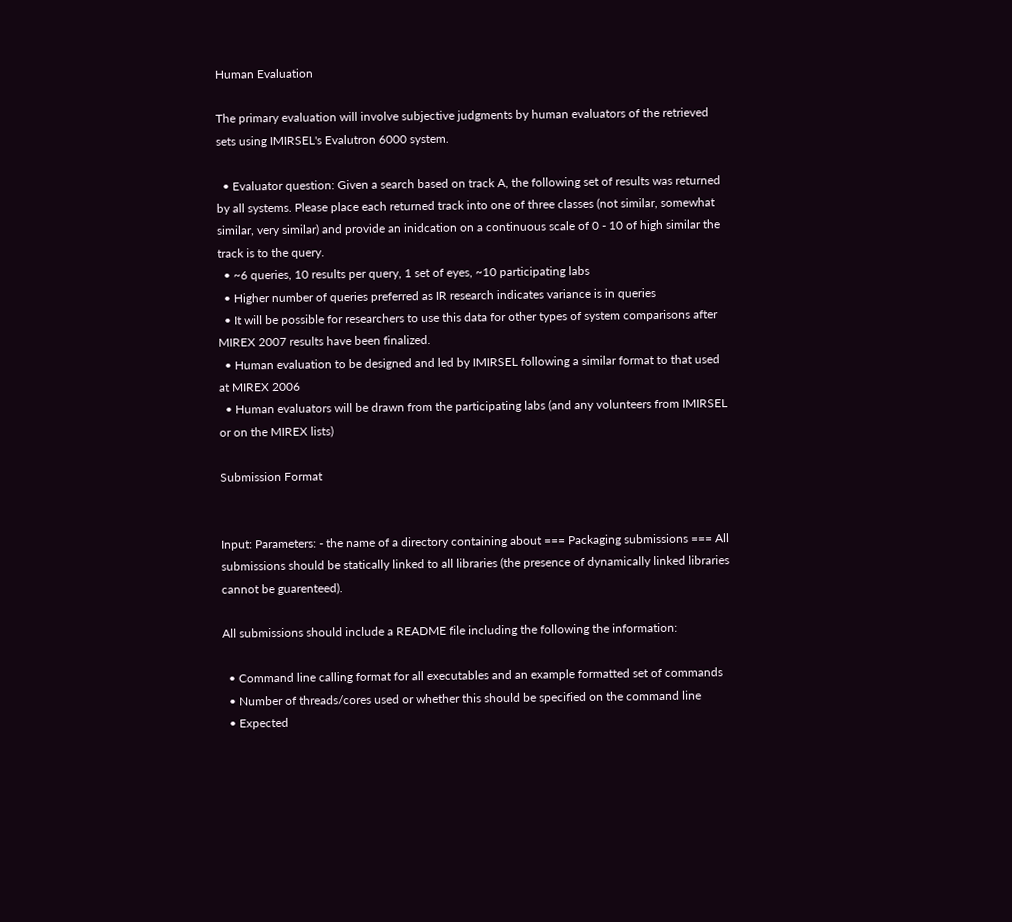Human Evaluation

The primary evaluation will involve subjective judgments by human evaluators of the retrieved sets using IMIRSEL's Evalutron 6000 system.

  • Evaluator question: Given a search based on track A, the following set of results was returned by all systems. Please place each returned track into one of three classes (not similar, somewhat similar, very similar) and provide an inidcation on a continuous scale of 0 - 10 of high similar the track is to the query.
  • ~6 queries, 10 results per query, 1 set of eyes, ~10 participating labs
  • Higher number of queries preferred as IR research indicates variance is in queries
  • It will be possible for researchers to use this data for other types of system comparisons after MIREX 2007 results have been finalized.
  • Human evaluation to be designed and led by IMIRSEL following a similar format to that used at MIREX 2006
  • Human evaluators will be drawn from the participating labs (and any volunteers from IMIRSEL or on the MIREX lists)

Submission Format


Input: Parameters: - the name of a directory containing about === Packaging submissions === All submissions should be statically linked to all libraries (the presence of dynamically linked libraries cannot be guarenteed).

All submissions should include a README file including the following the information:

  • Command line calling format for all executables and an example formatted set of commands
  • Number of threads/cores used or whether this should be specified on the command line
  • Expected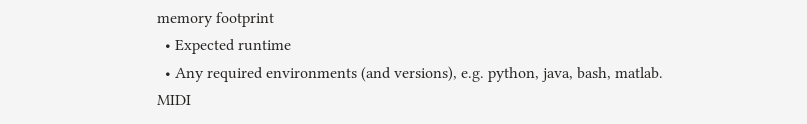memory footprint
  • Expected runtime
  • Any required environments (and versions), e.g. python, java, bash, matlab.
MIDI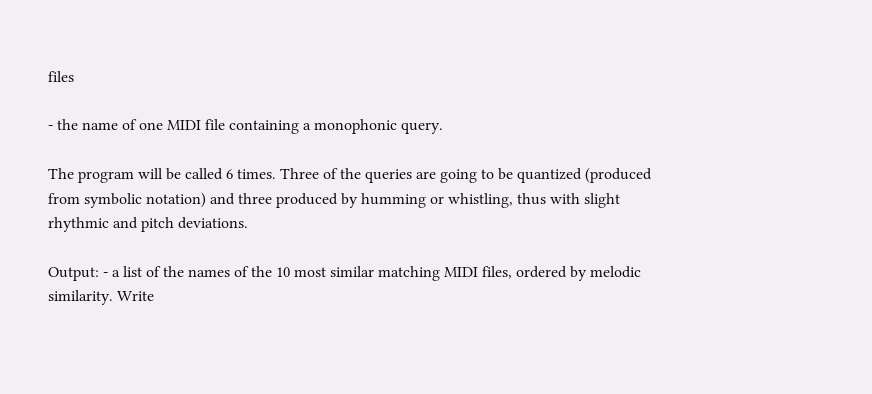files

- the name of one MIDI file containing a monophonic query.

The program will be called 6 times. Three of the queries are going to be quantized (produced from symbolic notation) and three produced by humming or whistling, thus with slight rhythmic and pitch deviations.

Output: - a list of the names of the 10 most similar matching MIDI files, ordered by melodic similarity. Write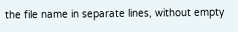the file name in separate lines, without empty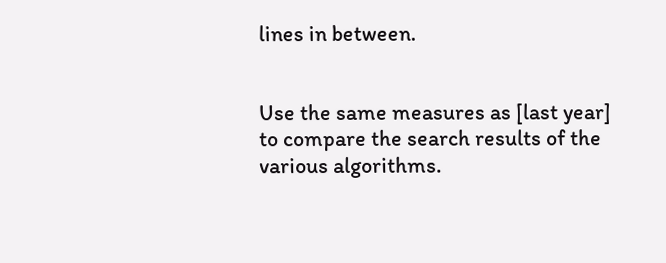lines in between.


Use the same measures as [last year] to compare the search results of the various algorithms.